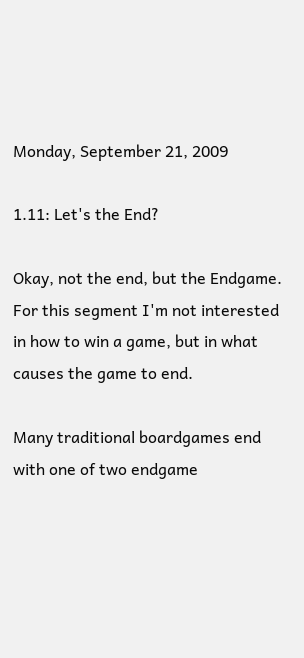Monday, September 21, 2009

1.11: Let's the End?

Okay, not the end, but the Endgame.  For this segment I'm not interested in how to win a game, but in what causes the game to end.

Many traditional boardgames end with one of two endgame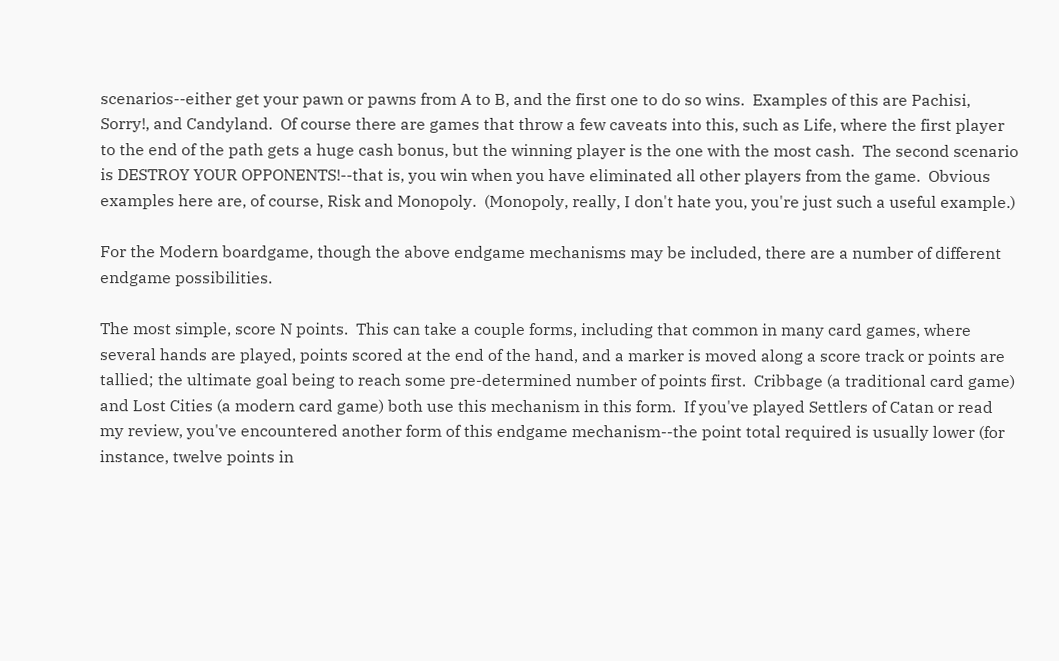scenarios--either get your pawn or pawns from A to B, and the first one to do so wins.  Examples of this are Pachisi, Sorry!, and Candyland.  Of course there are games that throw a few caveats into this, such as Life, where the first player to the end of the path gets a huge cash bonus, but the winning player is the one with the most cash.  The second scenario is DESTROY YOUR OPPONENTS!--that is, you win when you have eliminated all other players from the game.  Obvious examples here are, of course, Risk and Monopoly.  (Monopoly, really, I don't hate you, you're just such a useful example.)

For the Modern boardgame, though the above endgame mechanisms may be included, there are a number of different endgame possibilities.

The most simple, score N points.  This can take a couple forms, including that common in many card games, where several hands are played, points scored at the end of the hand, and a marker is moved along a score track or points are tallied; the ultimate goal being to reach some pre-determined number of points first.  Cribbage (a traditional card game) and Lost Cities (a modern card game) both use this mechanism in this form.  If you've played Settlers of Catan or read my review, you've encountered another form of this endgame mechanism--the point total required is usually lower (for instance, twelve points in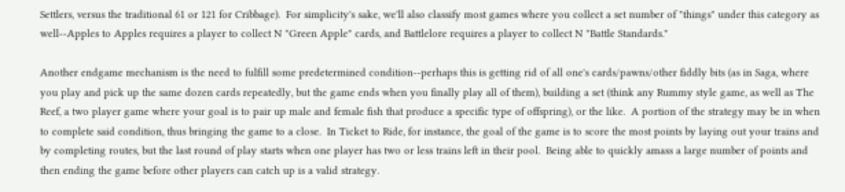Settlers, versus the traditional 61 or 121 for Cribbage).  For simplicity's sake, we'll also classify most games where you collect a set number of "things" under this category as well--Apples to Apples requires a player to collect N "Green Apple" cards, and Battlelore requires a player to collect N "Battle Standards."

Another endgame mechanism is the need to fulfill some predetermined condition--perhaps this is getting rid of all one's cards/pawns/other fiddly bits (as in Saga, where you play and pick up the same dozen cards repeatedly, but the game ends when you finally play all of them), building a set (think any Rummy style game, as well as The Reef, a two player game where your goal is to pair up male and female fish that produce a specific type of offspring), or the like.  A portion of the strategy may be in when to complete said condition, thus bringing the game to a close.  In Ticket to Ride, for instance, the goal of the game is to score the most points by laying out your trains and by completing routes, but the last round of play starts when one player has two or less trains left in their pool.  Being able to quickly amass a large number of points and then ending the game before other players can catch up is a valid strategy.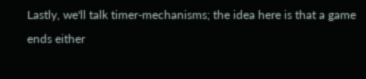Lastly, we'll talk timer-mechanisms; the idea here is that a game ends either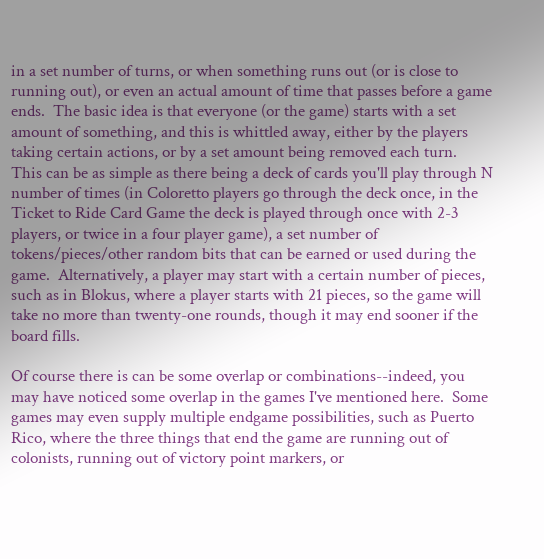in a set number of turns, or when something runs out (or is close to running out), or even an actual amount of time that passes before a game ends.  The basic idea is that everyone (or the game) starts with a set amount of something, and this is whittled away, either by the players taking certain actions, or by a set amount being removed each turn.  This can be as simple as there being a deck of cards you'll play through N number of times (in Coloretto players go through the deck once, in the Ticket to Ride Card Game the deck is played through once with 2-3 players, or twice in a four player game), a set number of tokens/pieces/other random bits that can be earned or used during the game.  Alternatively, a player may start with a certain number of pieces, such as in Blokus, where a player starts with 21 pieces, so the game will take no more than twenty-one rounds, though it may end sooner if the board fills.

Of course there is can be some overlap or combinations--indeed, you may have noticed some overlap in the games I've mentioned here.  Some games may even supply multiple endgame possibilities, such as Puerto Rico, where the three things that end the game are running out of colonists, running out of victory point markers, or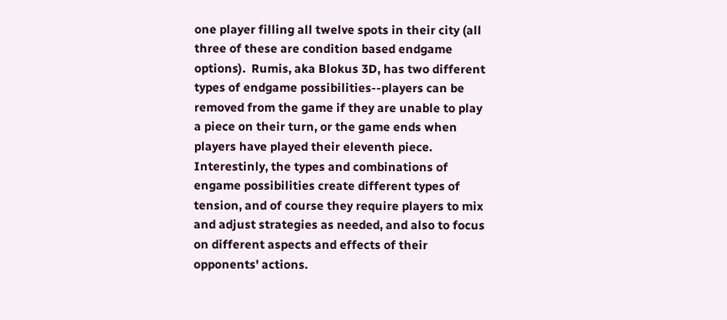one player filling all twelve spots in their city (all three of these are condition based endgame options).  Rumis, aka Blokus 3D, has two different types of endgame possibilities--players can be removed from the game if they are unable to play a piece on their turn, or the game ends when players have played their eleventh piece.  Interestinly, the types and combinations of engame possibilities create different types of tension, and of course they require players to mix and adjust strategies as needed, and also to focus on different aspects and effects of their opponents' actions.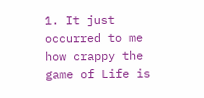1. It just occurred to me how crappy the game of Life is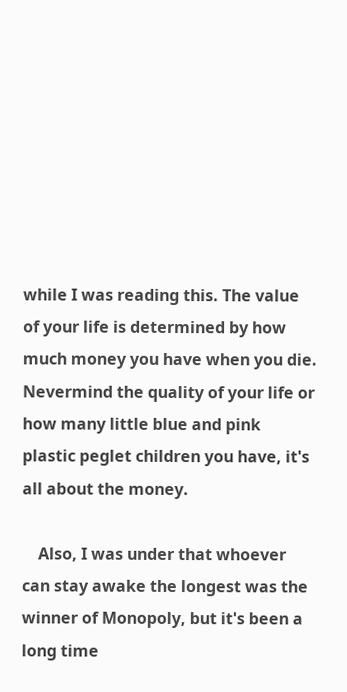while I was reading this. The value of your life is determined by how much money you have when you die. Nevermind the quality of your life or how many little blue and pink plastic peglet children you have, it's all about the money.

    Also, I was under that whoever can stay awake the longest was the winner of Monopoly, but it's been a long time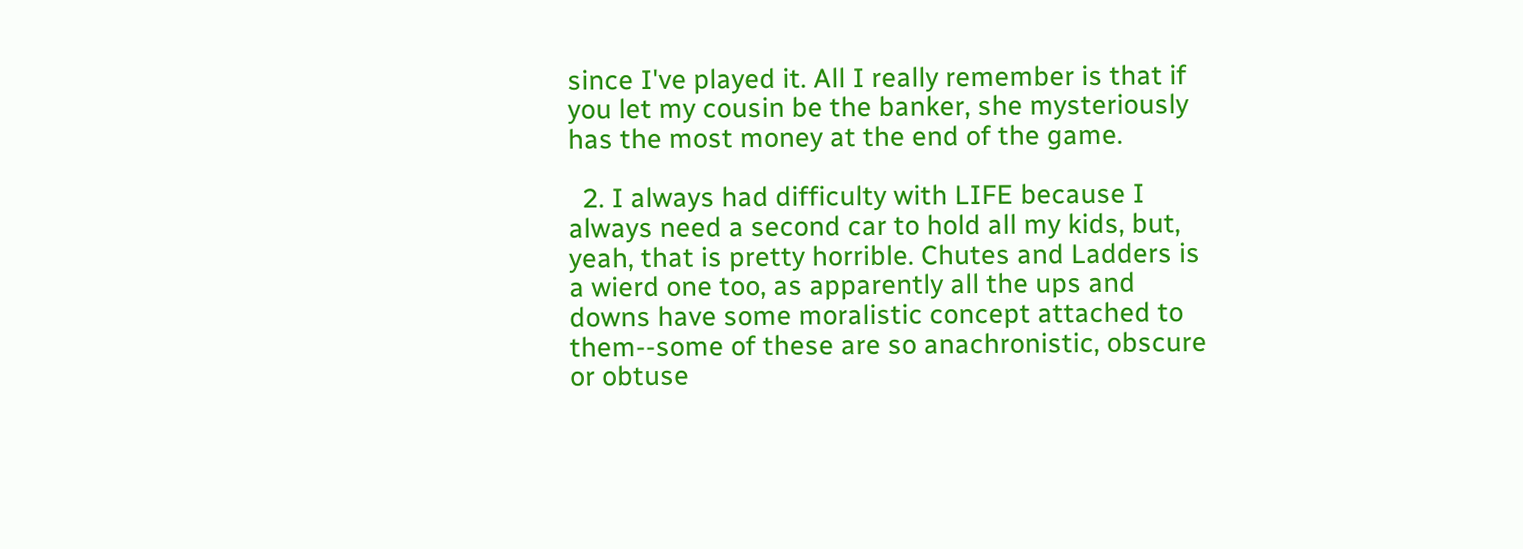since I've played it. All I really remember is that if you let my cousin be the banker, she mysteriously has the most money at the end of the game.

  2. I always had difficulty with LIFE because I always need a second car to hold all my kids, but, yeah, that is pretty horrible. Chutes and Ladders is a wierd one too, as apparently all the ups and downs have some moralistic concept attached to them--some of these are so anachronistic, obscure or obtuse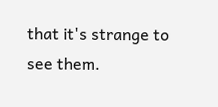that it's strange to see them.